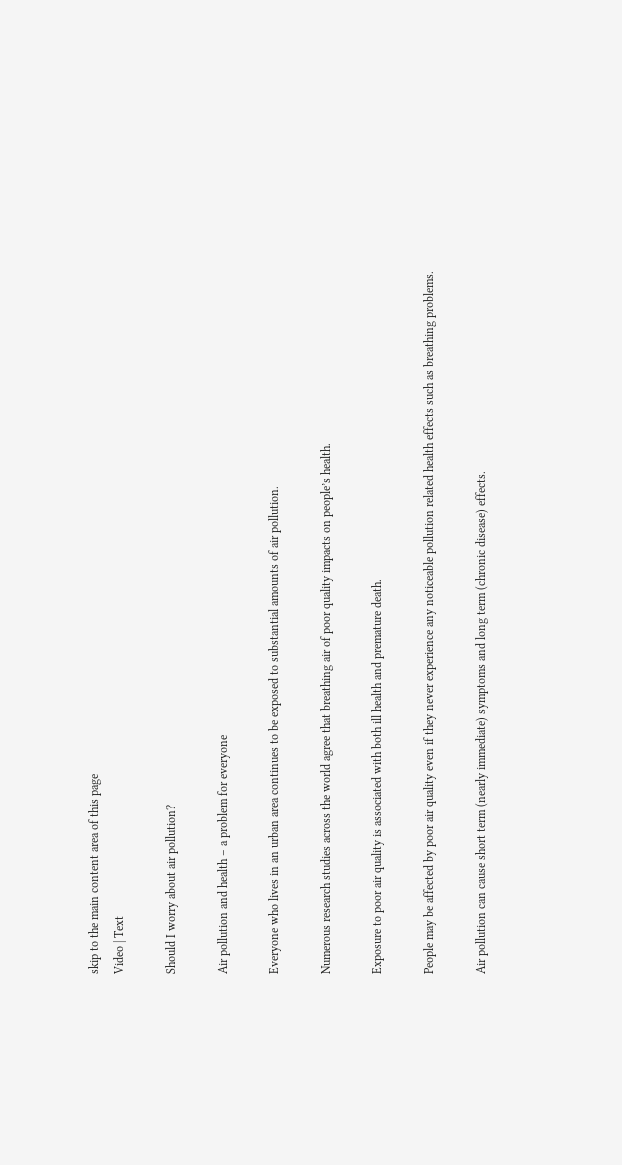skip to the main content area of this page
Video | Text

Should I worry about air pollution?

Air pollution and health – a problem for everyone

Everyone who lives in an urban area continues to be exposed to substantial amounts of air pollution.

Numerous research studies across the world agree that breathing air of poor quality impacts on people’s health.

Exposure to poor air quality is associated with both ill health and premature death.

People may be affected by poor air quality even if they never experience any noticeable pollution related health effects such as breathing problems.

Air pollution can cause short term (nearly immediate) symptoms and long term (chronic disease) effects.